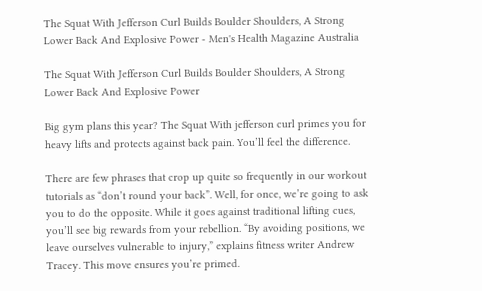The Squat With Jefferson Curl Builds Boulder Shoulders, A Strong Lower Back And Explosive Power - Men's Health Magazine Australia

The Squat With Jefferson Curl Builds Boulder Shoulders, A Strong Lower Back And Explosive Power

Big gym plans this year? The Squat With jefferson curl primes you for heavy lifts and protects against back pain. You’ll feel the difference.

There are few phrases that crop up quite so frequently in our workout tutorials as “don’t round your back”. Well, for once, we’re going to ask you to do the opposite. While it goes against traditional lifting cues, you’ll see big rewards from your rebellion. “By avoiding positions, we leave ourselves vulnerable to injury,” explains fitness writer Andrew Tracey. This move ensures you’re primed.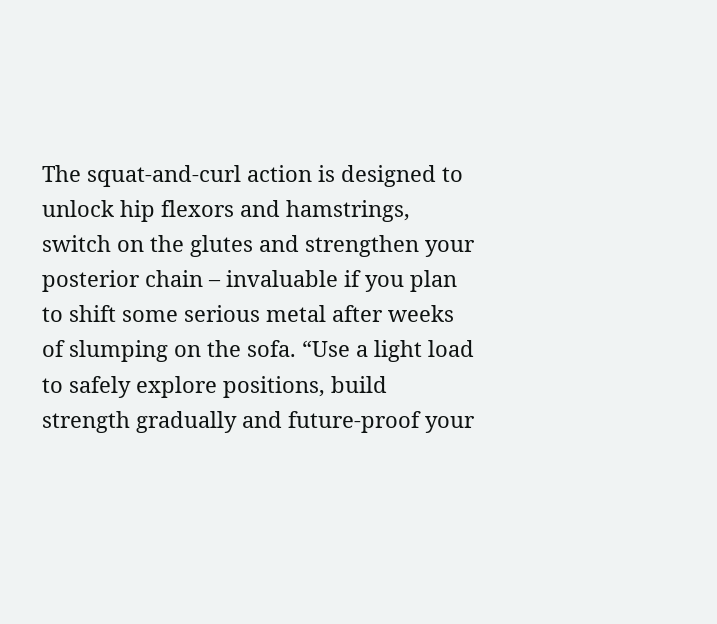The squat-and-curl action is designed to unlock hip flexors and hamstrings, switch on the glutes and strengthen your posterior chain – invaluable if you plan to shift some serious metal after weeks of slumping on the sofa. “Use a light load to safely explore positions, build strength gradually and future-proof your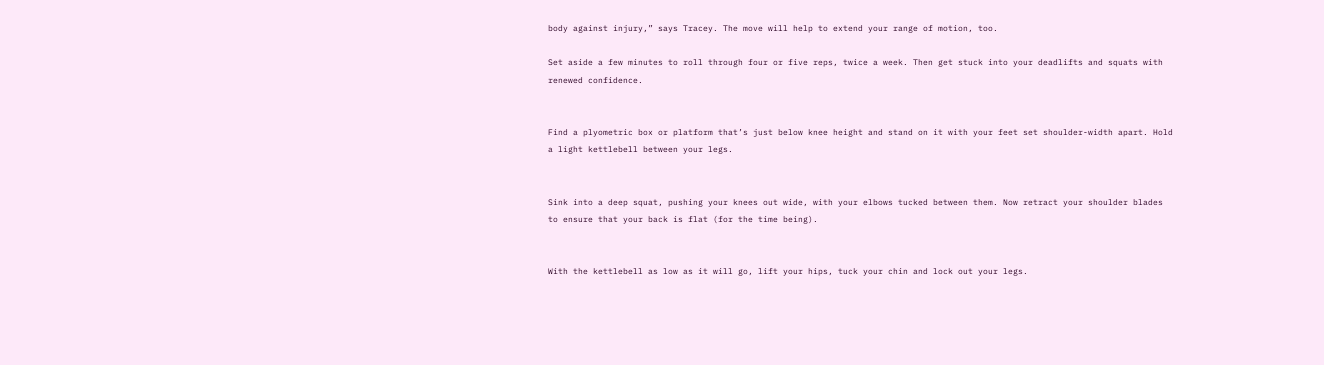body against injury,” says Tracey. The move will help to extend your range of motion, too.

Set aside a few minutes to roll through four or five reps, twice a week. Then get stuck into your deadlifts and squats with renewed confidence.


Find a plyometric box or platform that’s just below knee height and stand on it with your feet set shoulder-width apart. Hold a light kettlebell between your legs.


Sink into a deep squat, pushing your knees out wide, with your elbows tucked between them. Now retract your shoulder blades to ensure that your back is flat (for the time being).


With the kettlebell as low as it will go, lift your hips, tuck your chin and lock out your legs.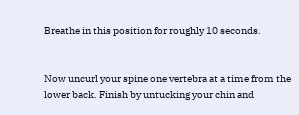Breathe in this position for roughly 10 seconds.


Now uncurl your spine one vertebra at a time from the lower back. Finish by untucking your chin and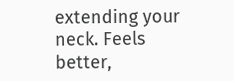extending your neck. Feels better,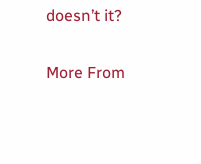doesn’t it?

More From